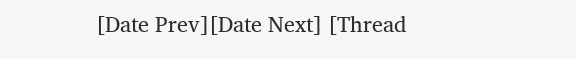[Date Prev][Date Next] [Thread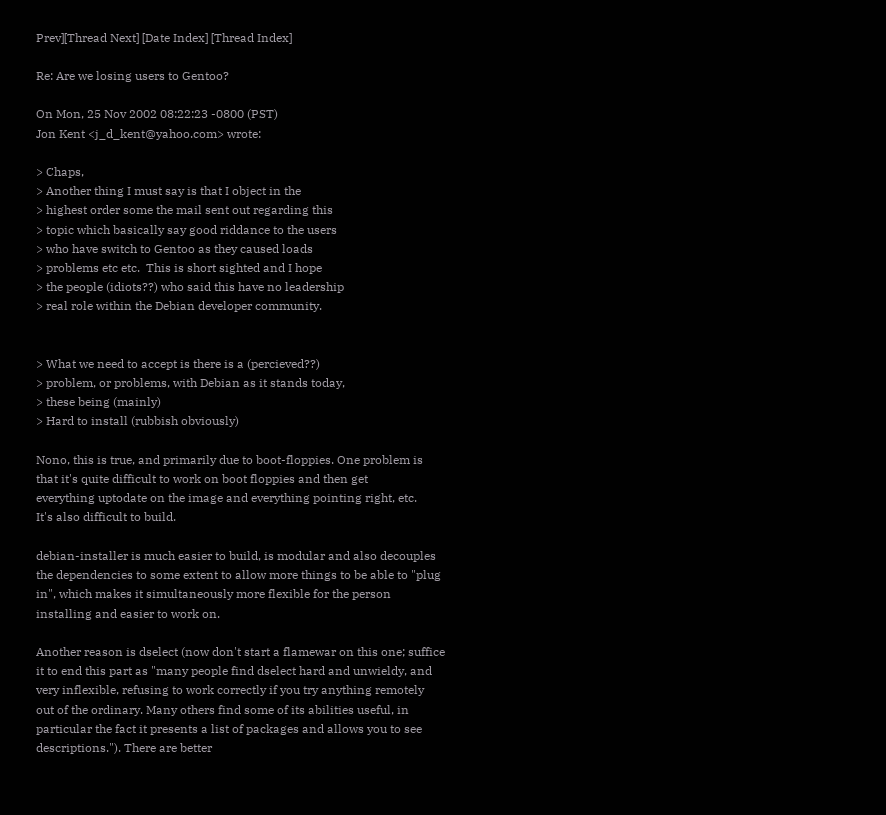Prev][Thread Next] [Date Index] [Thread Index]

Re: Are we losing users to Gentoo?

On Mon, 25 Nov 2002 08:22:23 -0800 (PST)
Jon Kent <j_d_kent@yahoo.com> wrote:

> Chaps,
> Another thing I must say is that I object in the
> highest order some the mail sent out regarding this
> topic which basically say good riddance to the users
> who have switch to Gentoo as they caused loads
> problems etc etc.  This is short sighted and I hope
> the people (idiots??) who said this have no leadership
> real role within the Debian developer community.


> What we need to accept is there is a (percieved??)
> problem, or problems, with Debian as it stands today,
> these being (mainly)
> Hard to install (rubbish obviously)

Nono, this is true, and primarily due to boot-floppies. One problem is
that it's quite difficult to work on boot floppies and then get
everything uptodate on the image and everything pointing right, etc.
It's also difficult to build.

debian-installer is much easier to build, is modular and also decouples
the dependencies to some extent to allow more things to be able to "plug
in", which makes it simultaneously more flexible for the person
installing and easier to work on.

Another reason is dselect (now don't start a flamewar on this one; suffice
it to end this part as "many people find dselect hard and unwieldy, and
very inflexible, refusing to work correctly if you try anything remotely
out of the ordinary. Many others find some of its abilities useful, in
particular the fact it presents a list of packages and allows you to see
descriptions."). There are better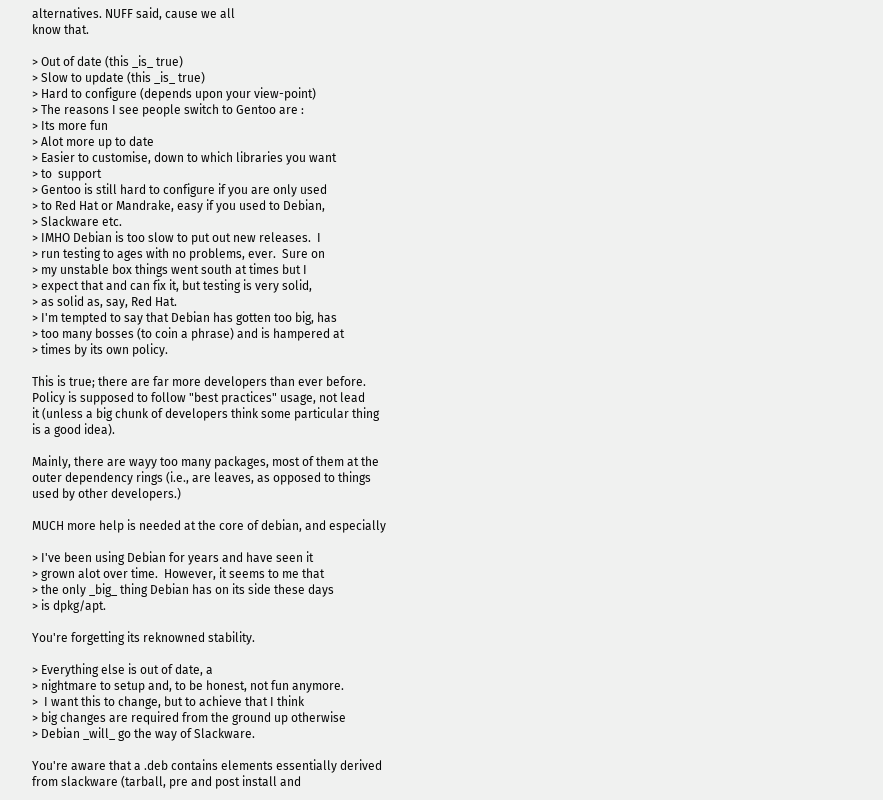alternatives. NUFF said, cause we all
know that.

> Out of date (this _is_ true)
> Slow to update (this _is_ true)
> Hard to configure (depends upon your view-point)
> The reasons I see people switch to Gentoo are :
> Its more fun
> Alot more up to date
> Easier to customise, down to which libraries you want
> to  support
> Gentoo is still hard to configure if you are only used
> to Red Hat or Mandrake, easy if you used to Debian,
> Slackware etc.
> IMHO Debian is too slow to put out new releases.  I
> run testing to ages with no problems, ever.  Sure on
> my unstable box things went south at times but I
> expect that and can fix it, but testing is very solid,
> as solid as, say, Red Hat.
> I'm tempted to say that Debian has gotten too big, has
> too many bosses (to coin a phrase) and is hampered at
> times by its own policy.

This is true; there are far more developers than ever before.
Policy is supposed to follow "best practices" usage, not lead
it (unless a big chunk of developers think some particular thing
is a good idea).

Mainly, there are wayy too many packages, most of them at the
outer dependency rings (i.e., are leaves, as opposed to things
used by other developers.)

MUCH more help is needed at the core of debian, and especially

> I've been using Debian for years and have seen it
> grown alot over time.  However, it seems to me that
> the only _big_ thing Debian has on its side these days
> is dpkg/apt.

You're forgetting its reknowned stability.

> Everything else is out of date, a
> nightmare to setup and, to be honest, not fun anymore.
>  I want this to change, but to achieve that I think
> big changes are required from the ground up otherwise
> Debian _will_ go the way of Slackware.

You're aware that a .deb contains elements essentially derived
from slackware (tarball, pre and post install and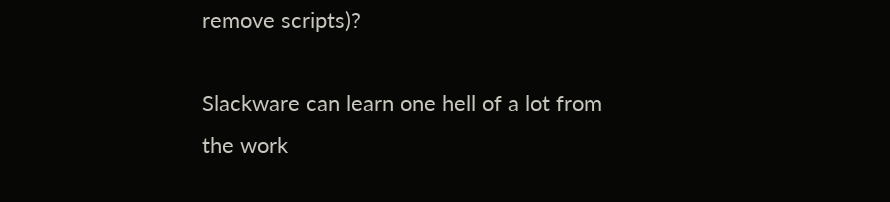remove scripts)?

Slackware can learn one hell of a lot from the work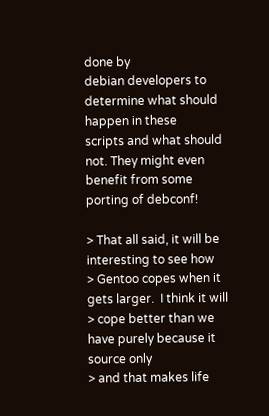done by
debian developers to determine what should happen in these
scripts and what should not. They might even benefit from some
porting of debconf!

> That all said, it will be interesting to see how
> Gentoo copes when it gets larger.  I think it will
> cope better than we have purely because it source only
> and that makes life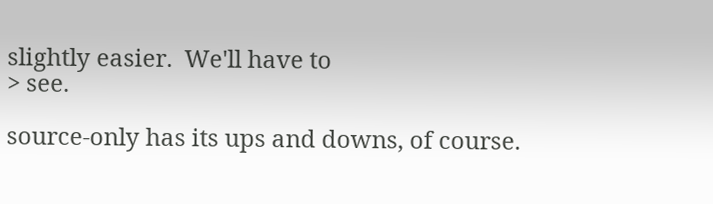slightly easier.  We'll have to
> see.

source-only has its ups and downs, of course.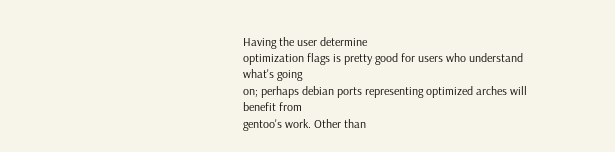Having the user determine
optimization flags is pretty good for users who understand what's going
on; perhaps debian ports representing optimized arches will benefit from
gentoo's work. Other than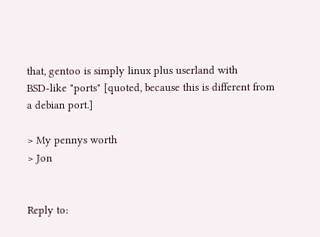that, gentoo is simply linux plus userland with
BSD-like "ports" [quoted, because this is different from a debian port.]

> My pennys worth
> Jon


Reply to: